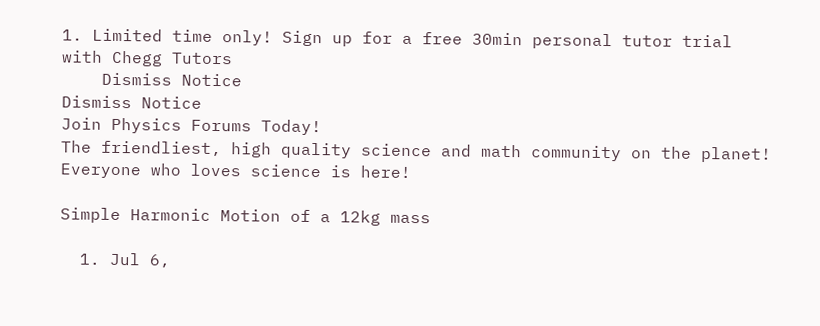1. Limited time only! Sign up for a free 30min personal tutor trial with Chegg Tutors
    Dismiss Notice
Dismiss Notice
Join Physics Forums Today!
The friendliest, high quality science and math community on the planet! Everyone who loves science is here!

Simple Harmonic Motion of a 12kg mass

  1. Jul 6,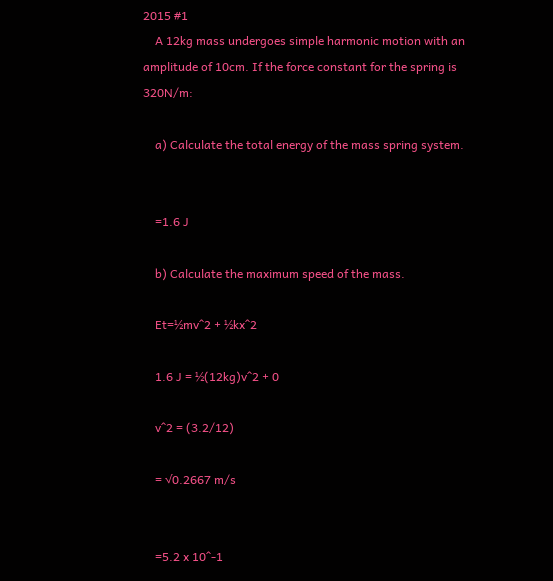2015 #1
    A 12kg mass undergoes simple harmonic motion with an amplitude of 10cm. If the force constant for the spring is 320N/m:

    a) Calculate the total energy of the mass spring system.


    =1.6 J

    b) Calculate the maximum speed of the mass.

    Et=½mv^2 + ½kx^2

    1.6 J = ½(12kg)v^2 + 0

    v^2 = (3.2/12)

    = √0.2667 m/s


    =5.2 x 10^-1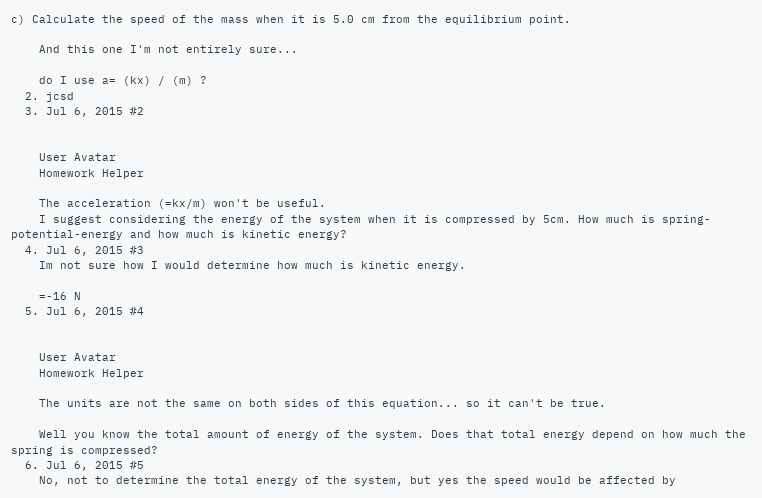c) Calculate the speed of the mass when it is 5.0 cm from the equilibrium point.

    And this one I'm not entirely sure...

    do I use a= (kx) / (m) ?
  2. jcsd
  3. Jul 6, 2015 #2


    User Avatar
    Homework Helper

    The acceleration (=kx/m) won't be useful.
    I suggest considering the energy of the system when it is compressed by 5cm. How much is spring-potential-energy and how much is kinetic energy?
  4. Jul 6, 2015 #3
    Im not sure how I would determine how much is kinetic energy.

    =-16 N
  5. Jul 6, 2015 #4


    User Avatar
    Homework Helper

    The units are not the same on both sides of this equation... so it can't be true.

    Well you know the total amount of energy of the system. Does that total energy depend on how much the spring is compressed?
  6. Jul 6, 2015 #5
    No, not to determine the total energy of the system, but yes the speed would be affected by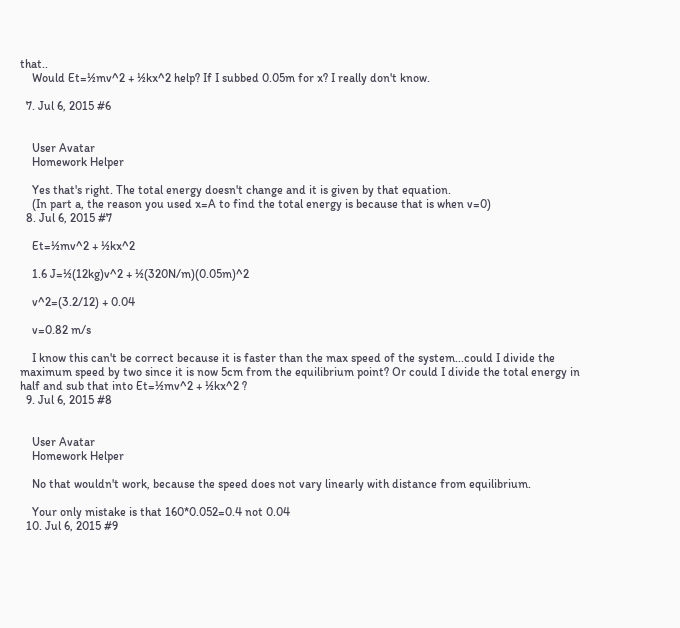that..
    Would Et=½mv^2 + ½kx^2 help? If I subbed 0.05m for x? I really don't know.

  7. Jul 6, 2015 #6


    User Avatar
    Homework Helper

    Yes that's right. The total energy doesn't change and it is given by that equation.
    (In part a, the reason you used x=A to find the total energy is because that is when v=0)
  8. Jul 6, 2015 #7

    Et=½mv^2 + ½kx^2

    1.6 J=½(12kg)v^2 + ½(320N/m)(0.05m)^2

    v^2=(3.2/12) + 0.04

    v=0.82 m/s

    I know this can't be correct because it is faster than the max speed of the system...could I divide the maximum speed by two since it is now 5cm from the equilibrium point? Or could I divide the total energy in half and sub that into Et=½mv^2 + ½kx^2 ?
  9. Jul 6, 2015 #8


    User Avatar
    Homework Helper

    No that wouldn't work, because the speed does not vary linearly with distance from equilibrium.

    Your only mistake is that 160*0.052=0.4 not 0.04
  10. Jul 6, 2015 #9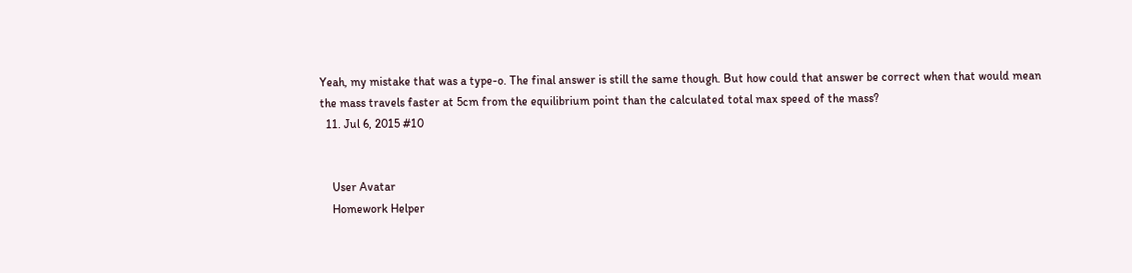Yeah, my mistake that was a type-o. The final answer is still the same though. But how could that answer be correct when that would mean the mass travels faster at 5cm from the equilibrium point than the calculated total max speed of the mass?
  11. Jul 6, 2015 #10


    User Avatar
    Homework Helper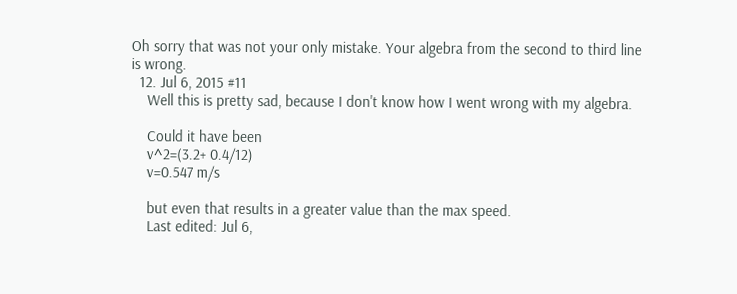Oh sorry that was not your only mistake. Your algebra from the second to third line is wrong.
  12. Jul 6, 2015 #11
    Well this is pretty sad, because I don't know how I went wrong with my algebra.

    Could it have been
    v^2=(3.2+ 0.4/12)
    v=0.547 m/s

    but even that results in a greater value than the max speed.
    Last edited: Jul 6,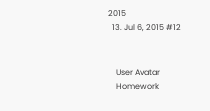2015
  13. Jul 6, 2015 #12


    User Avatar
    Homework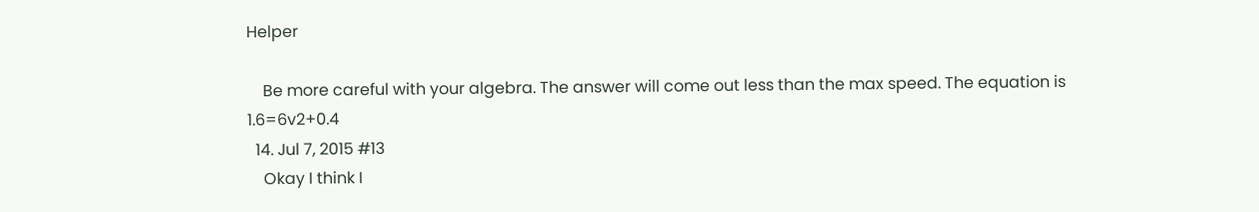Helper

    Be more careful with your algebra. The answer will come out less than the max speed. The equation is 1.6=6v2+0.4
  14. Jul 7, 2015 #13
    Okay I think I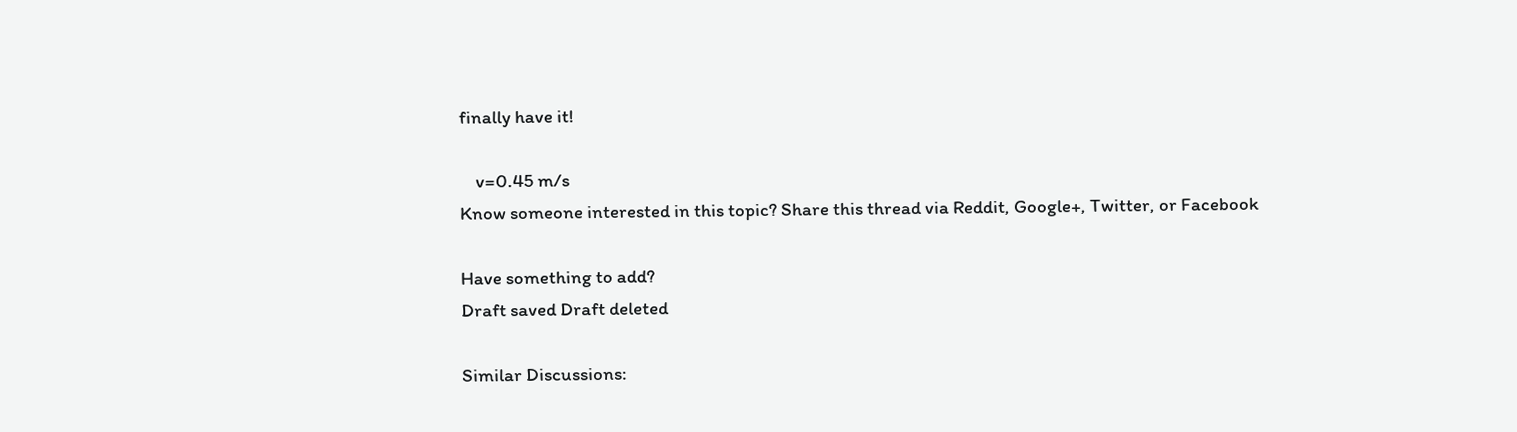finally have it!

    v=0.45 m/s
Know someone interested in this topic? Share this thread via Reddit, Google+, Twitter, or Facebook

Have something to add?
Draft saved Draft deleted

Similar Discussions: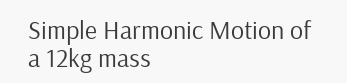Simple Harmonic Motion of a 12kg mass